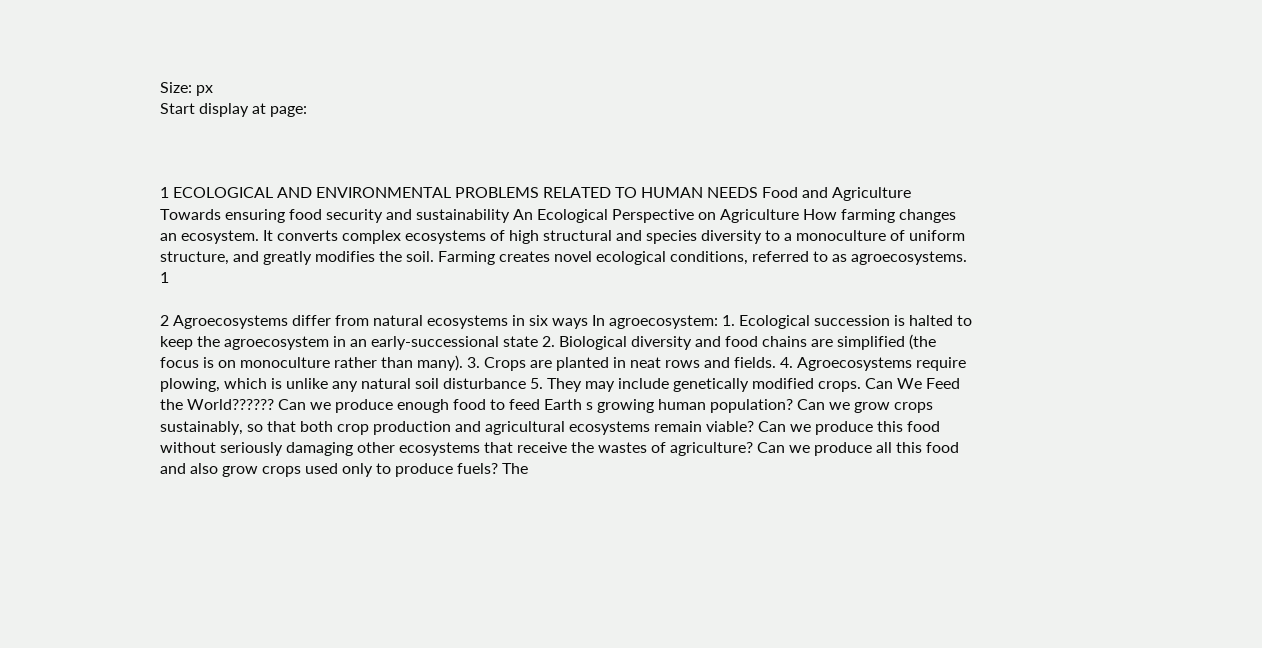Size: px
Start display at page:



1 ECOLOGICAL AND ENVIRONMENTAL PROBLEMS RELATED TO HUMAN NEEDS Food and Agriculture Towards ensuring food security and sustainability An Ecological Perspective on Agriculture How farming changes an ecosystem. It converts complex ecosystems of high structural and species diversity to a monoculture of uniform structure, and greatly modifies the soil. Farming creates novel ecological conditions, referred to as agroecosystems. 1

2 Agroecosystems differ from natural ecosystems in six ways In agroecosystem: 1. Ecological succession is halted to keep the agroecosystem in an early-successional state 2. Biological diversity and food chains are simplified (the focus is on monoculture rather than many). 3. Crops are planted in neat rows and fields. 4. Agroecosystems require plowing, which is unlike any natural soil disturbance 5. They may include genetically modified crops. Can We Feed the World?????? Can we produce enough food to feed Earth s growing human population? Can we grow crops sustainably, so that both crop production and agricultural ecosystems remain viable? Can we produce this food without seriously damaging other ecosystems that receive the wastes of agriculture? Can we produce all this food and also grow crops used only to produce fuels? The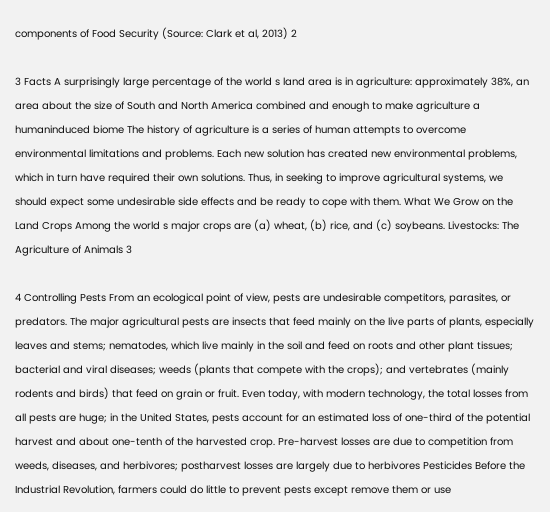components of Food Security (Source: Clark et al, 2013) 2

3 Facts A surprisingly large percentage of the world s land area is in agriculture: approximately 38%, an area about the size of South and North America combined and enough to make agriculture a humaninduced biome The history of agriculture is a series of human attempts to overcome environmental limitations and problems. Each new solution has created new environmental problems, which in turn have required their own solutions. Thus, in seeking to improve agricultural systems, we should expect some undesirable side effects and be ready to cope with them. What We Grow on the Land Crops Among the world s major crops are (a) wheat, (b) rice, and (c) soybeans. Livestocks: The Agriculture of Animals 3

4 Controlling Pests From an ecological point of view, pests are undesirable competitors, parasites, or predators. The major agricultural pests are insects that feed mainly on the live parts of plants, especially leaves and stems; nematodes, which live mainly in the soil and feed on roots and other plant tissues; bacterial and viral diseases; weeds (plants that compete with the crops); and vertebrates (mainly rodents and birds) that feed on grain or fruit. Even today, with modern technology, the total losses from all pests are huge; in the United States, pests account for an estimated loss of one-third of the potential harvest and about one-tenth of the harvested crop. Pre-harvest losses are due to competition from weeds, diseases, and herbivores; postharvest losses are largely due to herbivores Pesticides Before the Industrial Revolution, farmers could do little to prevent pests except remove them or use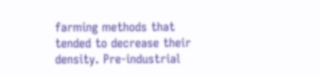farming methods that tended to decrease their density. Pre-industrial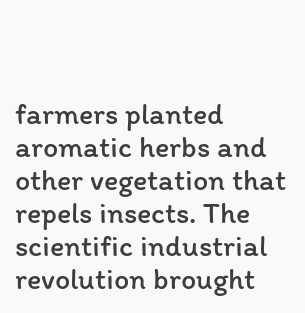farmers planted aromatic herbs and other vegetation that repels insects. The scientific industrial revolution brought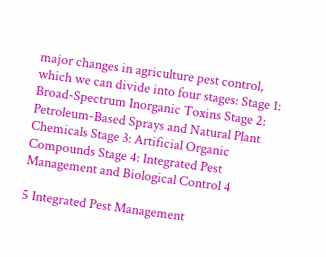major changes in agriculture pest control, which we can divide into four stages: Stage 1: Broad-Spectrum Inorganic Toxins Stage 2: Petroleum-Based Sprays and Natural Plant Chemicals Stage 3: Artificial Organic Compounds Stage 4: Integrated Pest Management and Biological Control 4

5 Integrated Pest Management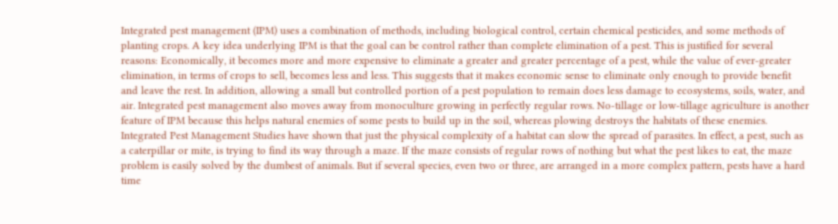Integrated pest management (IPM) uses a combination of methods, including biological control, certain chemical pesticides, and some methods of planting crops. A key idea underlying IPM is that the goal can be control rather than complete elimination of a pest. This is justified for several reasons: Economically, it becomes more and more expensive to eliminate a greater and greater percentage of a pest, while the value of ever-greater elimination, in terms of crops to sell, becomes less and less. This suggests that it makes economic sense to eliminate only enough to provide benefit and leave the rest. In addition, allowing a small but controlled portion of a pest population to remain does less damage to ecosystems, soils, water, and air. Integrated pest management also moves away from monoculture growing in perfectly regular rows. No-tillage or low-tillage agriculture is another feature of IPM because this helps natural enemies of some pests to build up in the soil, whereas plowing destroys the habitats of these enemies. Integrated Pest Management Studies have shown that just the physical complexity of a habitat can slow the spread of parasites. In effect, a pest, such as a caterpillar or mite, is trying to find its way through a maze. If the maze consists of regular rows of nothing but what the pest likes to eat, the maze problem is easily solved by the dumbest of animals. But if several species, even two or three, are arranged in a more complex pattern, pests have a hard time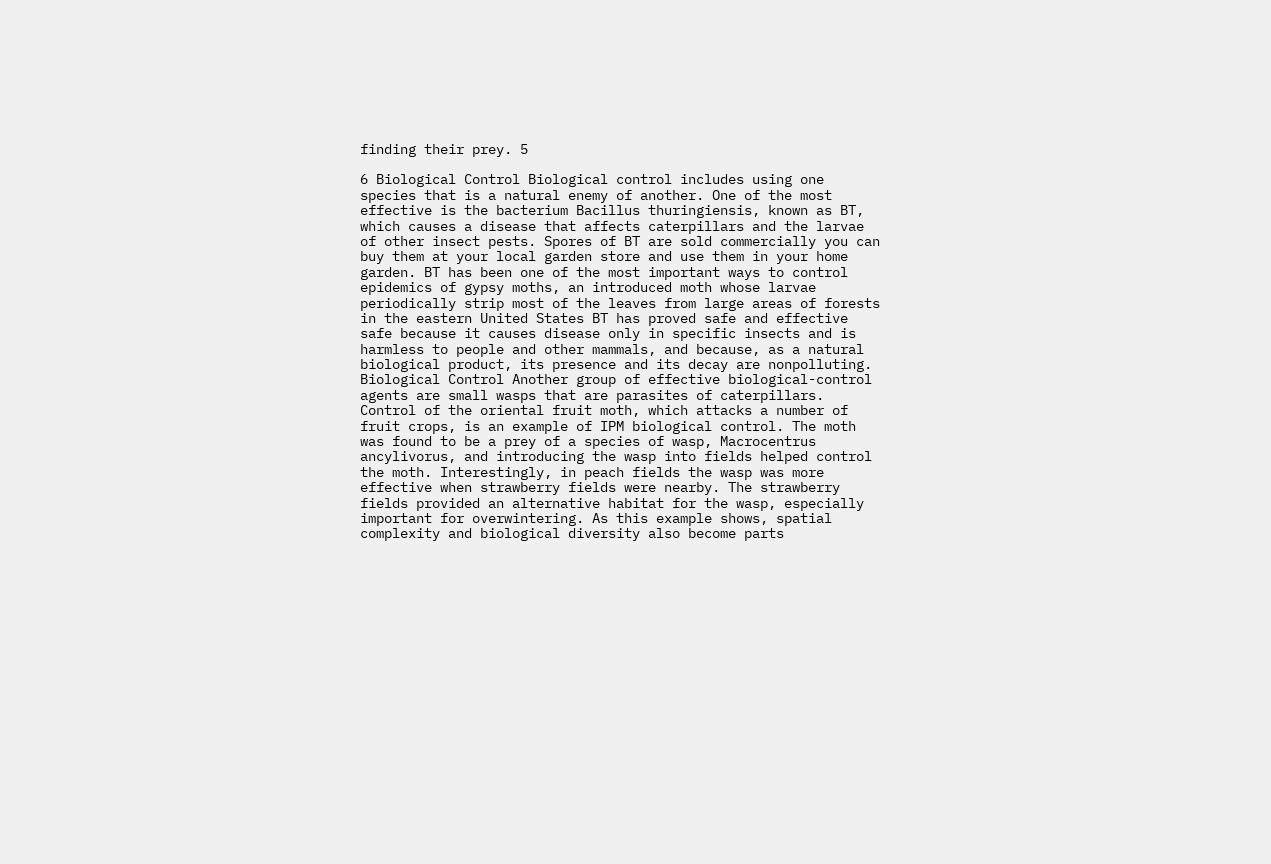finding their prey. 5

6 Biological Control Biological control includes using one species that is a natural enemy of another. One of the most effective is the bacterium Bacillus thuringiensis, known as BT, which causes a disease that affects caterpillars and the larvae of other insect pests. Spores of BT are sold commercially you can buy them at your local garden store and use them in your home garden. BT has been one of the most important ways to control epidemics of gypsy moths, an introduced moth whose larvae periodically strip most of the leaves from large areas of forests in the eastern United States BT has proved safe and effective safe because it causes disease only in specific insects and is harmless to people and other mammals, and because, as a natural biological product, its presence and its decay are nonpolluting. Biological Control Another group of effective biological-control agents are small wasps that are parasites of caterpillars. Control of the oriental fruit moth, which attacks a number of fruit crops, is an example of IPM biological control. The moth was found to be a prey of a species of wasp, Macrocentrus ancylivorus, and introducing the wasp into fields helped control the moth. Interestingly, in peach fields the wasp was more effective when strawberry fields were nearby. The strawberry fields provided an alternative habitat for the wasp, especially important for overwintering. As this example shows, spatial complexity and biological diversity also become parts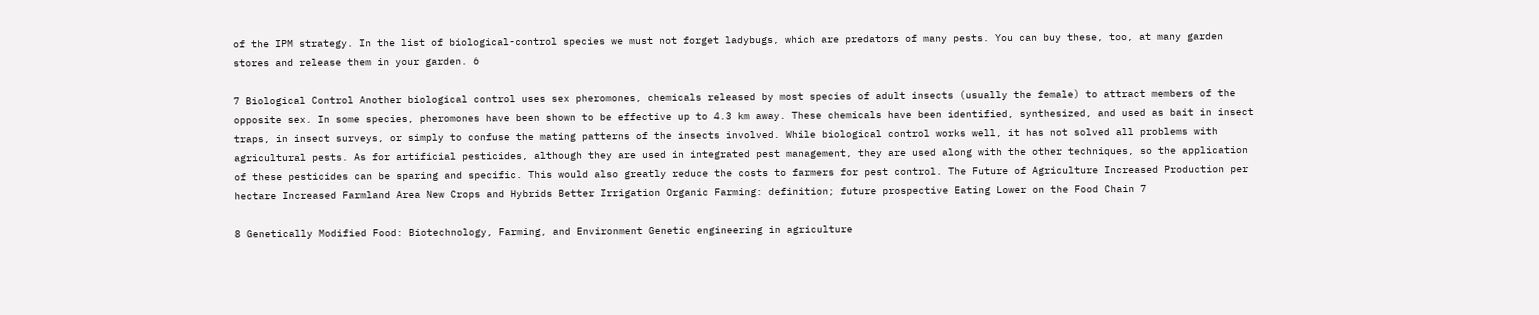of the IPM strategy. In the list of biological-control species we must not forget ladybugs, which are predators of many pests. You can buy these, too, at many garden stores and release them in your garden. 6

7 Biological Control Another biological control uses sex pheromones, chemicals released by most species of adult insects (usually the female) to attract members of the opposite sex. In some species, pheromones have been shown to be effective up to 4.3 km away. These chemicals have been identified, synthesized, and used as bait in insect traps, in insect surveys, or simply to confuse the mating patterns of the insects involved. While biological control works well, it has not solved all problems with agricultural pests. As for artificial pesticides, although they are used in integrated pest management, they are used along with the other techniques, so the application of these pesticides can be sparing and specific. This would also greatly reduce the costs to farmers for pest control. The Future of Agriculture Increased Production per hectare Increased Farmland Area New Crops and Hybrids Better Irrigation Organic Farming: definition; future prospective Eating Lower on the Food Chain 7

8 Genetically Modified Food: Biotechnology, Farming, and Environment Genetic engineering in agriculture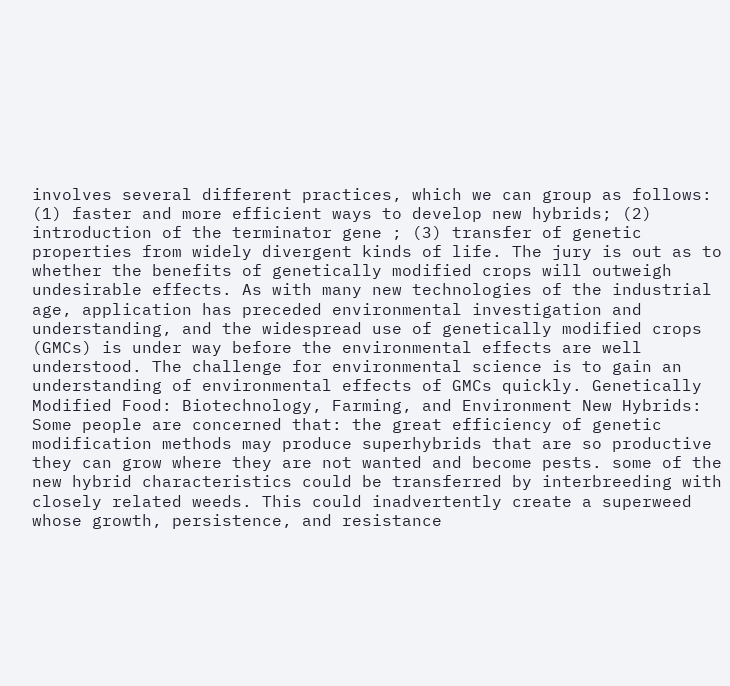involves several different practices, which we can group as follows: (1) faster and more efficient ways to develop new hybrids; (2) introduction of the terminator gene ; (3) transfer of genetic properties from widely divergent kinds of life. The jury is out as to whether the benefits of genetically modified crops will outweigh undesirable effects. As with many new technologies of the industrial age, application has preceded environmental investigation and understanding, and the widespread use of genetically modified crops (GMCs) is under way before the environmental effects are well understood. The challenge for environmental science is to gain an understanding of environmental effects of GMCs quickly. Genetically Modified Food: Biotechnology, Farming, and Environment New Hybrids: Some people are concerned that: the great efficiency of genetic modification methods may produce superhybrids that are so productive they can grow where they are not wanted and become pests. some of the new hybrid characteristics could be transferred by interbreeding with closely related weeds. This could inadvertently create a superweed whose growth, persistence, and resistance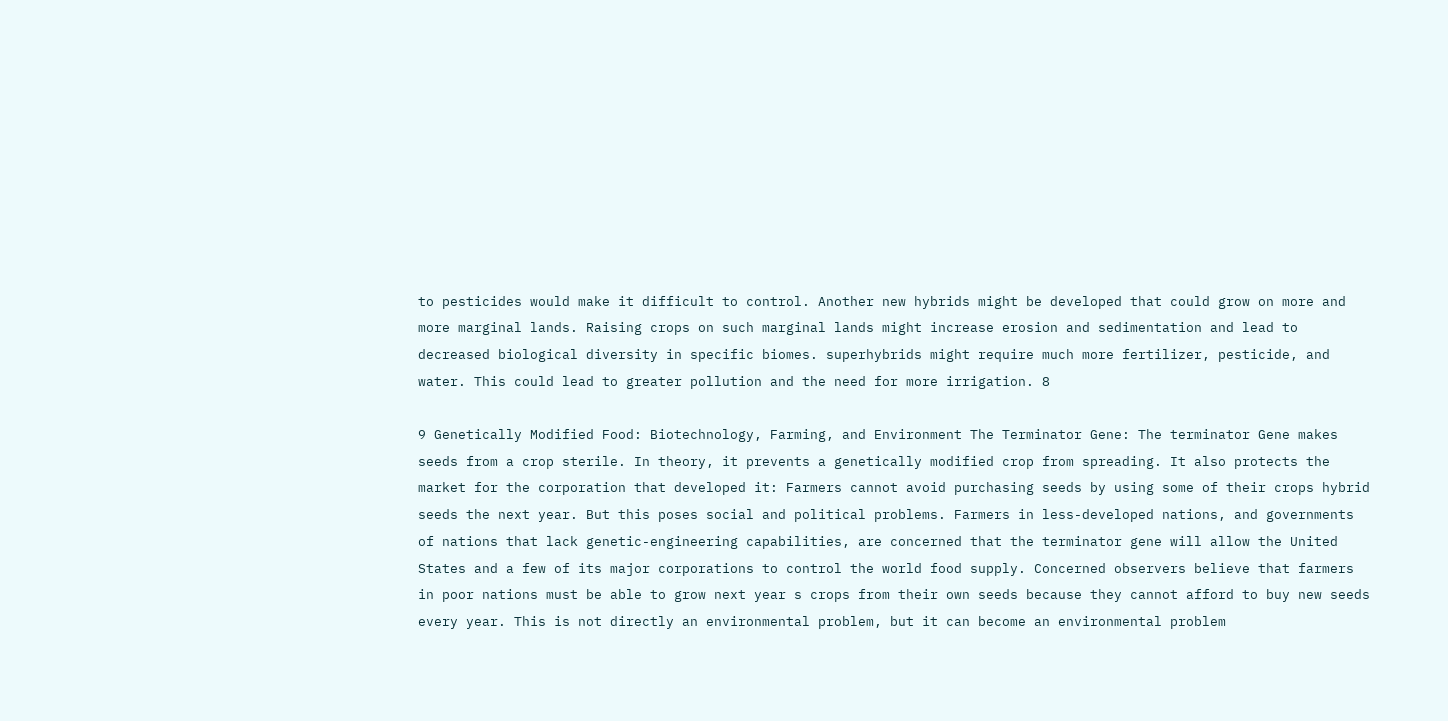to pesticides would make it difficult to control. Another new hybrids might be developed that could grow on more and more marginal lands. Raising crops on such marginal lands might increase erosion and sedimentation and lead to decreased biological diversity in specific biomes. superhybrids might require much more fertilizer, pesticide, and water. This could lead to greater pollution and the need for more irrigation. 8

9 Genetically Modified Food: Biotechnology, Farming, and Environment The Terminator Gene: The terminator Gene makes seeds from a crop sterile. In theory, it prevents a genetically modified crop from spreading. It also protects the market for the corporation that developed it: Farmers cannot avoid purchasing seeds by using some of their crops hybrid seeds the next year. But this poses social and political problems. Farmers in less-developed nations, and governments of nations that lack genetic-engineering capabilities, are concerned that the terminator gene will allow the United States and a few of its major corporations to control the world food supply. Concerned observers believe that farmers in poor nations must be able to grow next year s crops from their own seeds because they cannot afford to buy new seeds every year. This is not directly an environmental problem, but it can become an environmental problem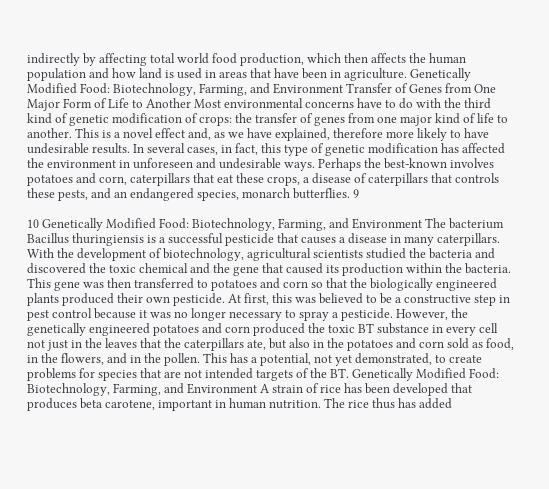indirectly by affecting total world food production, which then affects the human population and how land is used in areas that have been in agriculture. Genetically Modified Food: Biotechnology, Farming, and Environment Transfer of Genes from One Major Form of Life to Another Most environmental concerns have to do with the third kind of genetic modification of crops: the transfer of genes from one major kind of life to another. This is a novel effect and, as we have explained, therefore more likely to have undesirable results. In several cases, in fact, this type of genetic modification has affected the environment in unforeseen and undesirable ways. Perhaps the best-known involves potatoes and corn, caterpillars that eat these crops, a disease of caterpillars that controls these pests, and an endangered species, monarch butterflies. 9

10 Genetically Modified Food: Biotechnology, Farming, and Environment The bacterium Bacillus thuringiensis is a successful pesticide that causes a disease in many caterpillars. With the development of biotechnology, agricultural scientists studied the bacteria and discovered the toxic chemical and the gene that caused its production within the bacteria. This gene was then transferred to potatoes and corn so that the biologically engineered plants produced their own pesticide. At first, this was believed to be a constructive step in pest control because it was no longer necessary to spray a pesticide. However, the genetically engineered potatoes and corn produced the toxic BT substance in every cell not just in the leaves that the caterpillars ate, but also in the potatoes and corn sold as food, in the flowers, and in the pollen. This has a potential, not yet demonstrated, to create problems for species that are not intended targets of the BT. Genetically Modified Food: Biotechnology, Farming, and Environment A strain of rice has been developed that produces beta carotene, important in human nutrition. The rice thus has added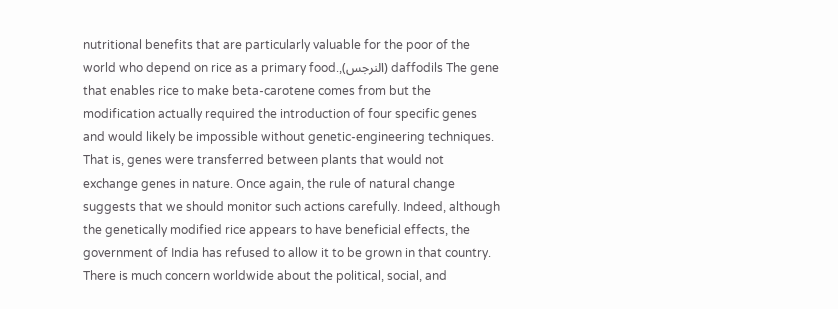nutritional benefits that are particularly valuable for the poor of the world who depend on rice as a primary food.,(النرجس) daffodils The gene that enables rice to make beta-carotene comes from but the modification actually required the introduction of four specific genes and would likely be impossible without genetic-engineering techniques. That is, genes were transferred between plants that would not exchange genes in nature. Once again, the rule of natural change suggests that we should monitor such actions carefully. Indeed, although the genetically modified rice appears to have beneficial effects, the government of India has refused to allow it to be grown in that country. There is much concern worldwide about the political, social, and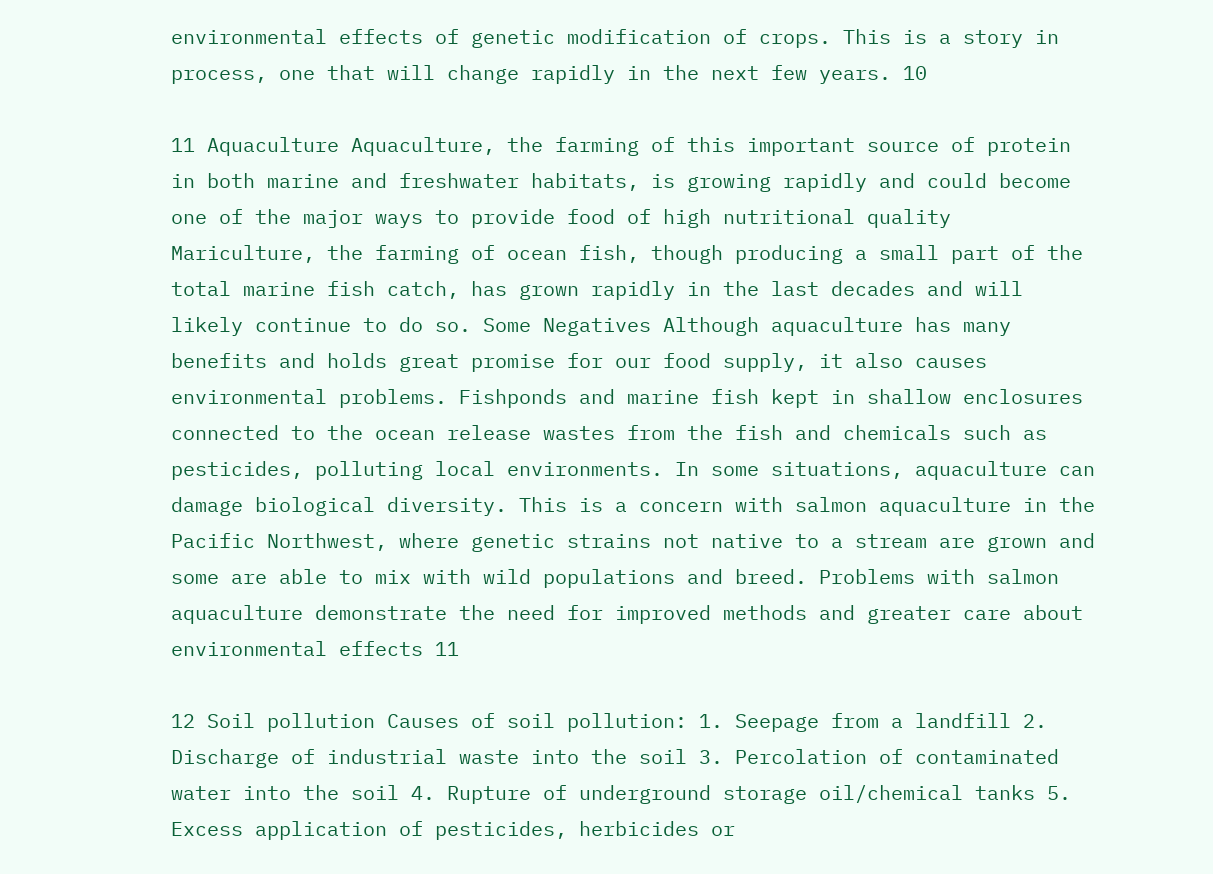environmental effects of genetic modification of crops. This is a story in process, one that will change rapidly in the next few years. 10

11 Aquaculture Aquaculture, the farming of this important source of protein in both marine and freshwater habitats, is growing rapidly and could become one of the major ways to provide food of high nutritional quality Mariculture, the farming of ocean fish, though producing a small part of the total marine fish catch, has grown rapidly in the last decades and will likely continue to do so. Some Negatives Although aquaculture has many benefits and holds great promise for our food supply, it also causes environmental problems. Fishponds and marine fish kept in shallow enclosures connected to the ocean release wastes from the fish and chemicals such as pesticides, polluting local environments. In some situations, aquaculture can damage biological diversity. This is a concern with salmon aquaculture in the Pacific Northwest, where genetic strains not native to a stream are grown and some are able to mix with wild populations and breed. Problems with salmon aquaculture demonstrate the need for improved methods and greater care about environmental effects 11

12 Soil pollution Causes of soil pollution: 1. Seepage from a landfill 2. Discharge of industrial waste into the soil 3. Percolation of contaminated water into the soil 4. Rupture of underground storage oil/chemical tanks 5. Excess application of pesticides, herbicides or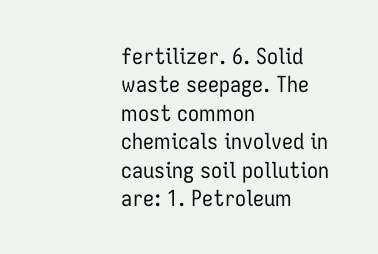fertilizer. 6. Solid waste seepage. The most common chemicals involved in causing soil pollution are: 1. Petroleum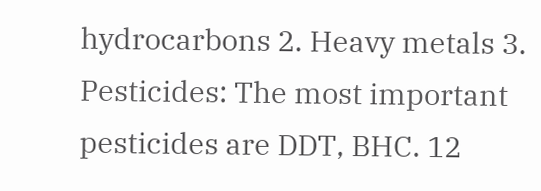hydrocarbons 2. Heavy metals 3. Pesticides: The most important pesticides are DDT, BHC. 12